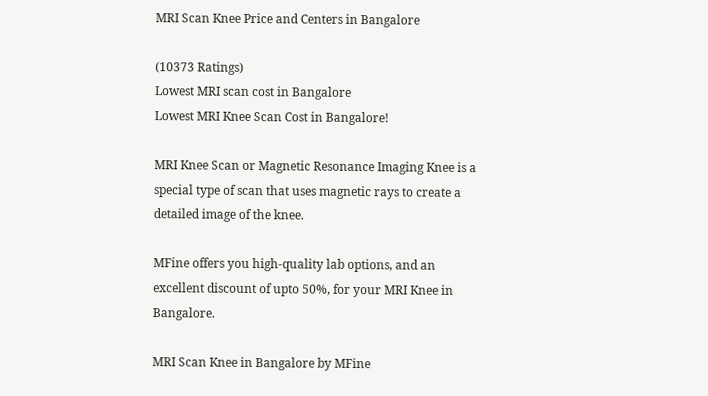MRI Scan Knee Price and Centers in Bangalore

(10373 Ratings)
Lowest MRI scan cost in Bangalore
Lowest MRI Knee Scan Cost in Bangalore!

MRI Knee Scan or Magnetic Resonance Imaging Knee is a special type of scan that uses magnetic rays to create a detailed image of the knee.

MFine offers you high-quality lab options, and an excellent discount of upto 50%, for your MRI Knee in Bangalore.

MRI Scan Knee in Bangalore by MFine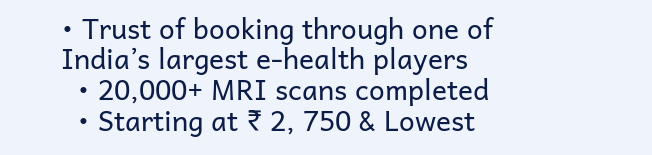• Trust of booking through one of India’s largest e-health players
  • 20,000+ MRI scans completed
  • Starting at ₹ 2, 750 & Lowest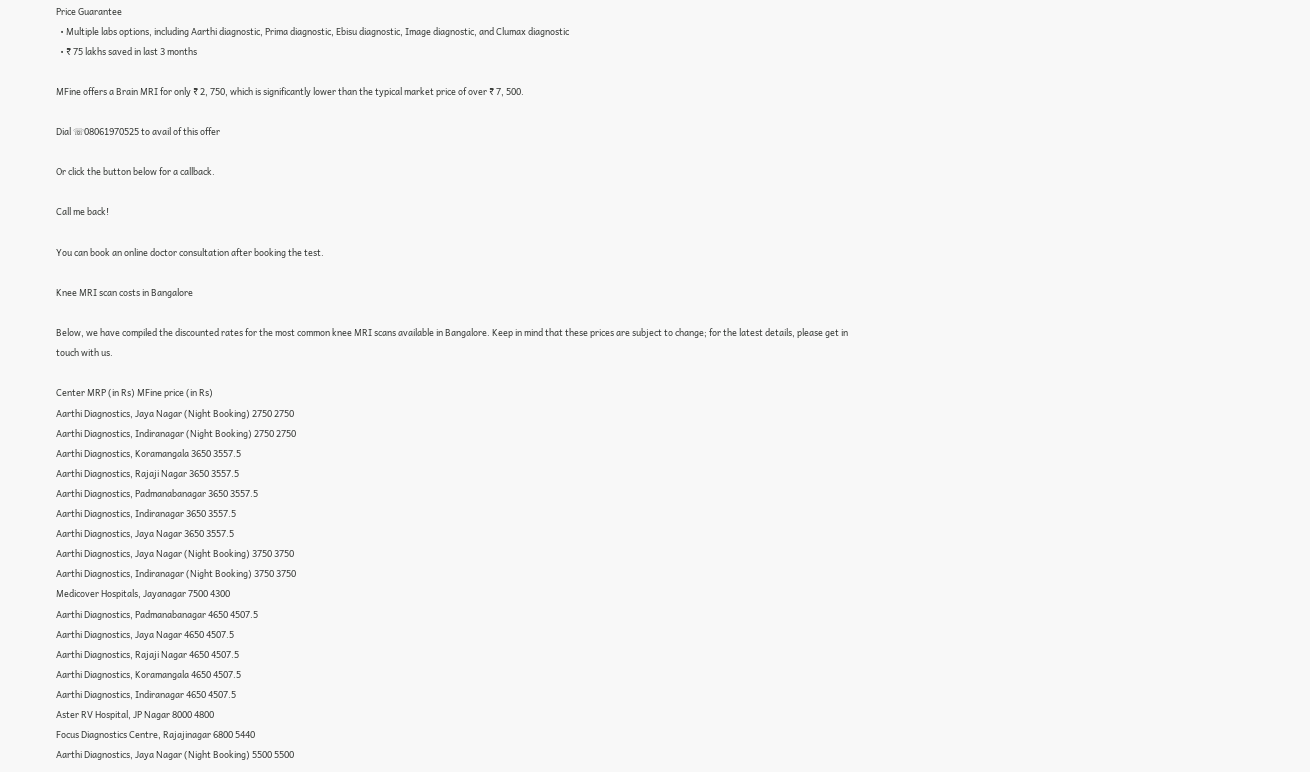Price Guarantee
  • Multiple labs options, including Aarthi diagnostic, Prima diagnostic, Ebisu diagnostic, Image diagnostic, and Clumax diagnostic
  • ₹ 75 lakhs saved in last 3 months

MFine offers a Brain MRI for only ₹ 2, 750, which is significantly lower than the typical market price of over ₹ 7, 500.

Dial ☏08061970525 to avail of this offer

Or click the button below for a callback.

Call me back!

You can book an online doctor consultation after booking the test.

Knee MRI scan costs in Bangalore

Below, we have compiled the discounted rates for the most common knee MRI scans available in Bangalore. Keep in mind that these prices are subject to change; for the latest details, please get in touch with us.

Center MRP (in Rs) MFine price (in Rs)
Aarthi Diagnostics, Jaya Nagar (Night Booking) 2750 2750
Aarthi Diagnostics, Indiranagar (Night Booking) 2750 2750
Aarthi Diagnostics, Koramangala 3650 3557.5
Aarthi Diagnostics, Rajaji Nagar 3650 3557.5
Aarthi Diagnostics, Padmanabanagar 3650 3557.5
Aarthi Diagnostics, Indiranagar 3650 3557.5
Aarthi Diagnostics, Jaya Nagar 3650 3557.5
Aarthi Diagnostics, Jaya Nagar (Night Booking) 3750 3750
Aarthi Diagnostics, Indiranagar (Night Booking) 3750 3750
Medicover Hospitals, Jayanagar 7500 4300
Aarthi Diagnostics, Padmanabanagar 4650 4507.5
Aarthi Diagnostics, Jaya Nagar 4650 4507.5
Aarthi Diagnostics, Rajaji Nagar 4650 4507.5
Aarthi Diagnostics, Koramangala 4650 4507.5
Aarthi Diagnostics, Indiranagar 4650 4507.5
Aster RV Hospital, JP Nagar 8000 4800
Focus Diagnostics Centre, Rajajinagar 6800 5440
Aarthi Diagnostics, Jaya Nagar (Night Booking) 5500 5500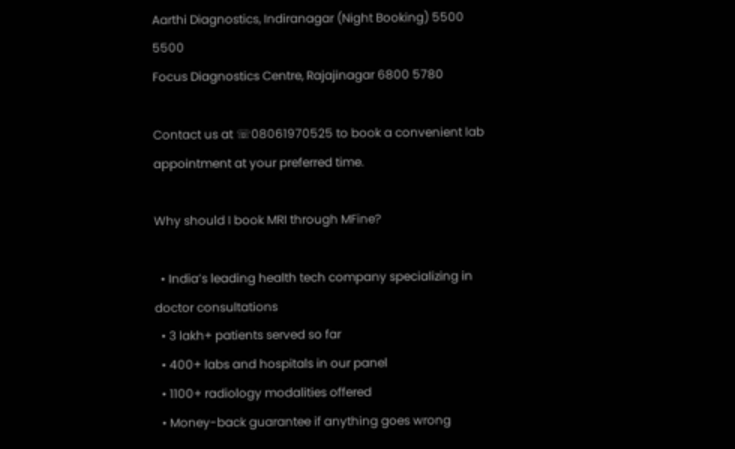Aarthi Diagnostics, Indiranagar (Night Booking) 5500 5500
Focus Diagnostics Centre, Rajajinagar 6800 5780

Contact us at ☏08061970525 to book a convenient lab appointment at your preferred time.

Why should I book MRI through MFine?

  • India’s leading health tech company specializing in doctor consultations
  • 3 lakh+ patients served so far
  • 400+ labs and hospitals in our panel
  • 1100+ radiology modalities offered
  • Money-back guarantee if anything goes wrong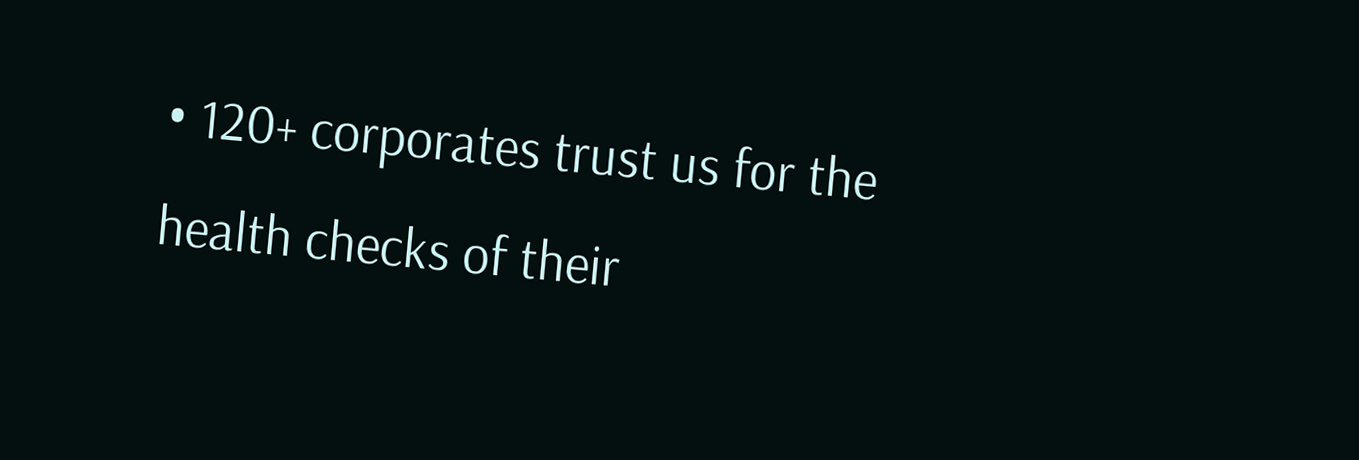• 120+ corporates trust us for the health checks of their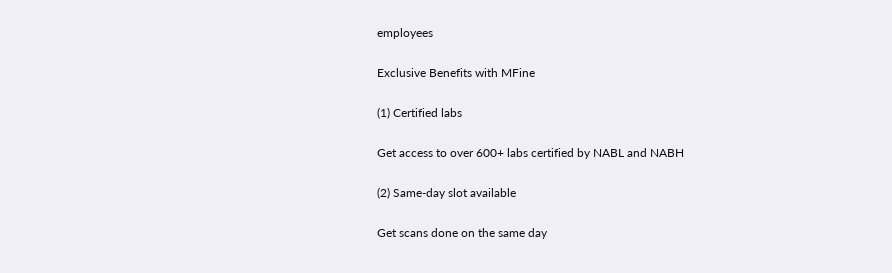employees

Exclusive Benefits with MFine

(1) Certified labs

Get access to over 600+ labs certified by NABL and NABH

(2) Same-day slot available

Get scans done on the same day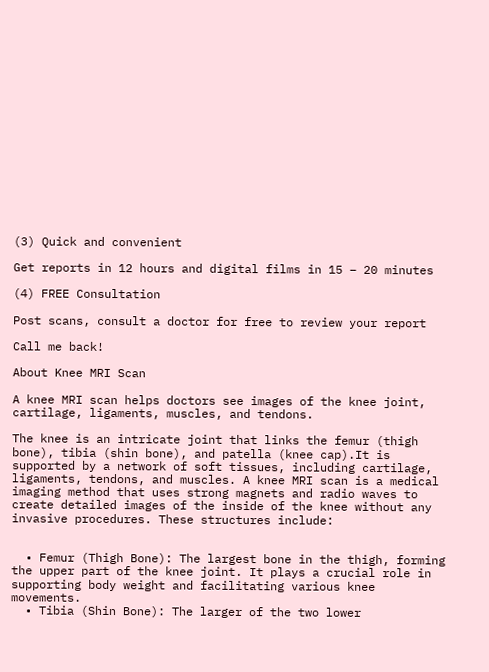(3) Quick and convenient

Get reports in 12 hours and digital films in 15 – 20 minutes

(4) FREE Consultation

Post scans, consult a doctor for free to review your report

Call me back!

About Knee MRI Scan

A knee MRI scan helps doctors see images of the knee joint, cartilage, ligaments, muscles, and tendons.

The knee is an intricate joint that links the femur (thigh bone), tibia (shin bone), and patella (knee cap).It is supported by a network of soft tissues, including cartilage, ligaments, tendons, and muscles. A knee MRI scan is a medical imaging method that uses strong magnets and radio waves to create detailed images of the inside of the knee without any invasive procedures. These structures include:


  • Femur (Thigh Bone): The largest bone in the thigh, forming the upper part of the knee joint. It plays a crucial role in supporting body weight and facilitating various knee movements.
  • Tibia (Shin Bone): The larger of the two lower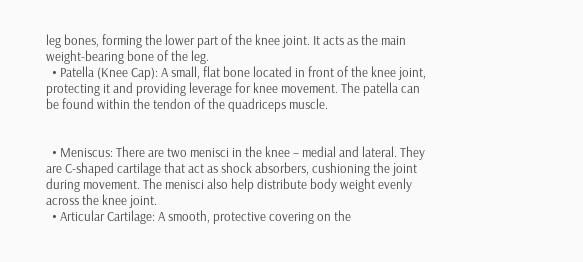leg bones, forming the lower part of the knee joint. It acts as the main weight-bearing bone of the leg.
  • Patella (Knee Cap): A small, flat bone located in front of the knee joint, protecting it and providing leverage for knee movement. The patella can be found within the tendon of the quadriceps muscle.


  • Meniscus: There are two menisci in the knee – medial and lateral. They are C-shaped cartilage that act as shock absorbers, cushioning the joint during movement. The menisci also help distribute body weight evenly across the knee joint.
  • Articular Cartilage: A smooth, protective covering on the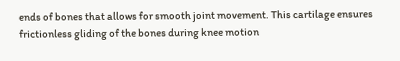ends of bones that allows for smooth joint movement. This cartilage ensures frictionless gliding of the bones during knee motion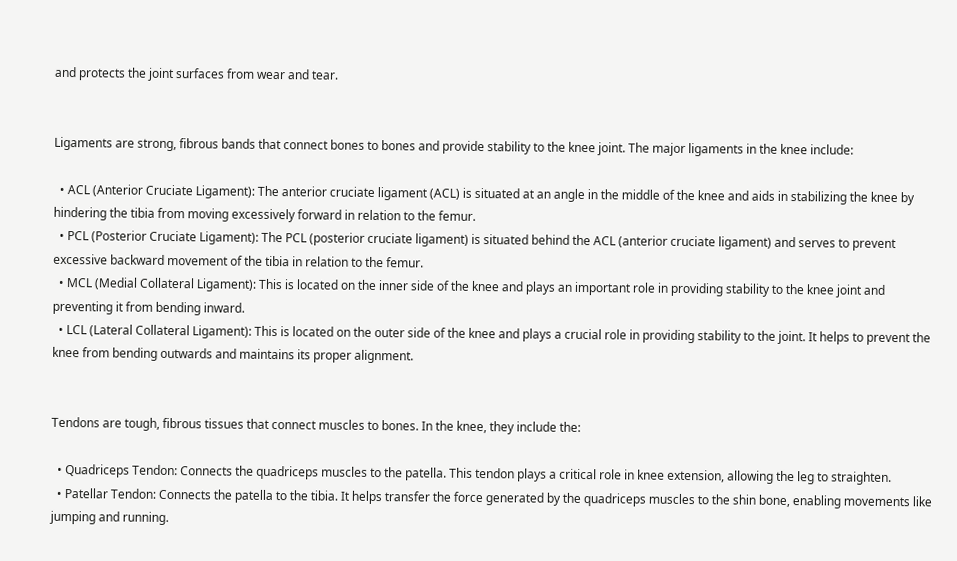and protects the joint surfaces from wear and tear.


Ligaments are strong, fibrous bands that connect bones to bones and provide stability to the knee joint. The major ligaments in the knee include:

  • ACL (Anterior Cruciate Ligament): The anterior cruciate ligament (ACL) is situated at an angle in the middle of the knee and aids in stabilizing the knee by hindering the tibia from moving excessively forward in relation to the femur.
  • PCL (Posterior Cruciate Ligament): The PCL (posterior cruciate ligament) is situated behind the ACL (anterior cruciate ligament) and serves to prevent excessive backward movement of the tibia in relation to the femur.
  • MCL (Medial Collateral Ligament): This is located on the inner side of the knee and plays an important role in providing stability to the knee joint and preventing it from bending inward.
  • LCL (Lateral Collateral Ligament): This is located on the outer side of the knee and plays a crucial role in providing stability to the joint. It helps to prevent the knee from bending outwards and maintains its proper alignment.


Tendons are tough, fibrous tissues that connect muscles to bones. In the knee, they include the:

  • Quadriceps Tendon: Connects the quadriceps muscles to the patella. This tendon plays a critical role in knee extension, allowing the leg to straighten.
  • Patellar Tendon: Connects the patella to the tibia. It helps transfer the force generated by the quadriceps muscles to the shin bone, enabling movements like jumping and running.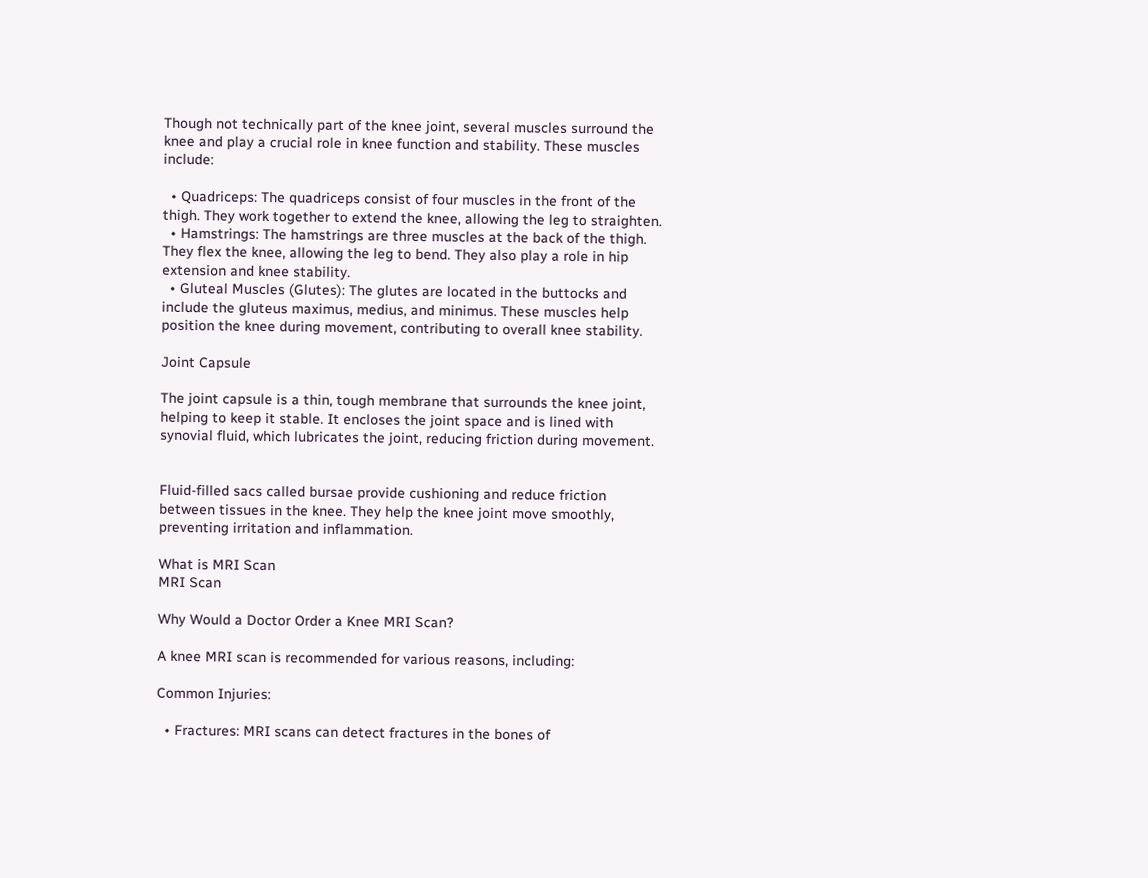Though not technically part of the knee joint, several muscles surround the knee and play a crucial role in knee function and stability. These muscles include:

  • Quadriceps: The quadriceps consist of four muscles in the front of the thigh. They work together to extend the knee, allowing the leg to straighten.
  • Hamstrings: The hamstrings are three muscles at the back of the thigh. They flex the knee, allowing the leg to bend. They also play a role in hip extension and knee stability.
  • Gluteal Muscles (Glutes): The glutes are located in the buttocks and include the gluteus maximus, medius, and minimus. These muscles help position the knee during movement, contributing to overall knee stability.

Joint Capsule

The joint capsule is a thin, tough membrane that surrounds the knee joint, helping to keep it stable. It encloses the joint space and is lined with synovial fluid, which lubricates the joint, reducing friction during movement.


Fluid-filled sacs called bursae provide cushioning and reduce friction between tissues in the knee. They help the knee joint move smoothly, preventing irritation and inflammation.

What is MRI Scan
MRI Scan

Why Would a Doctor Order a Knee MRI Scan?

A knee MRI scan is recommended for various reasons, including:

Common Injuries:

  • Fractures: MRI scans can detect fractures in the bones of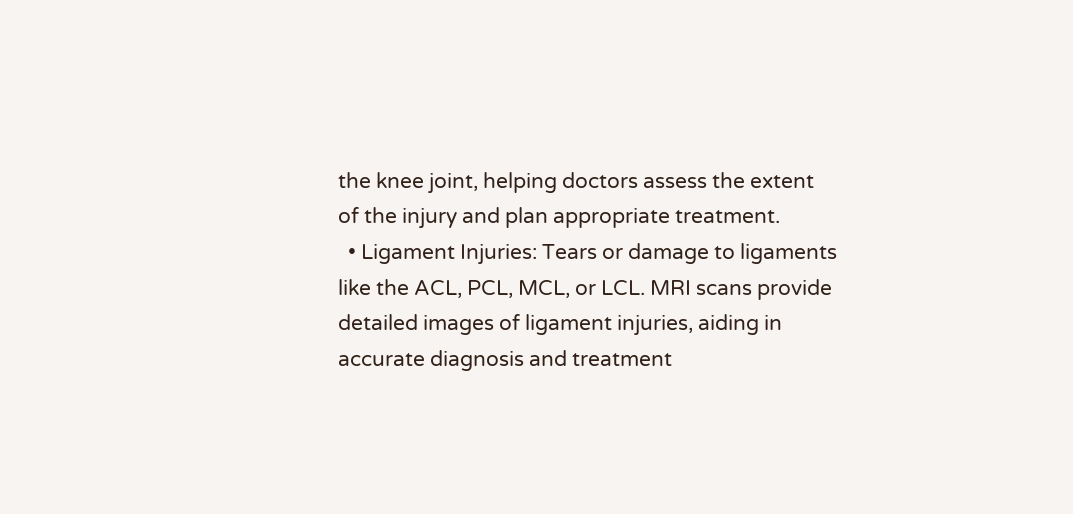the knee joint, helping doctors assess the extent of the injury and plan appropriate treatment.
  • Ligament Injuries: Tears or damage to ligaments like the ACL, PCL, MCL, or LCL. MRI scans provide detailed images of ligament injuries, aiding in accurate diagnosis and treatment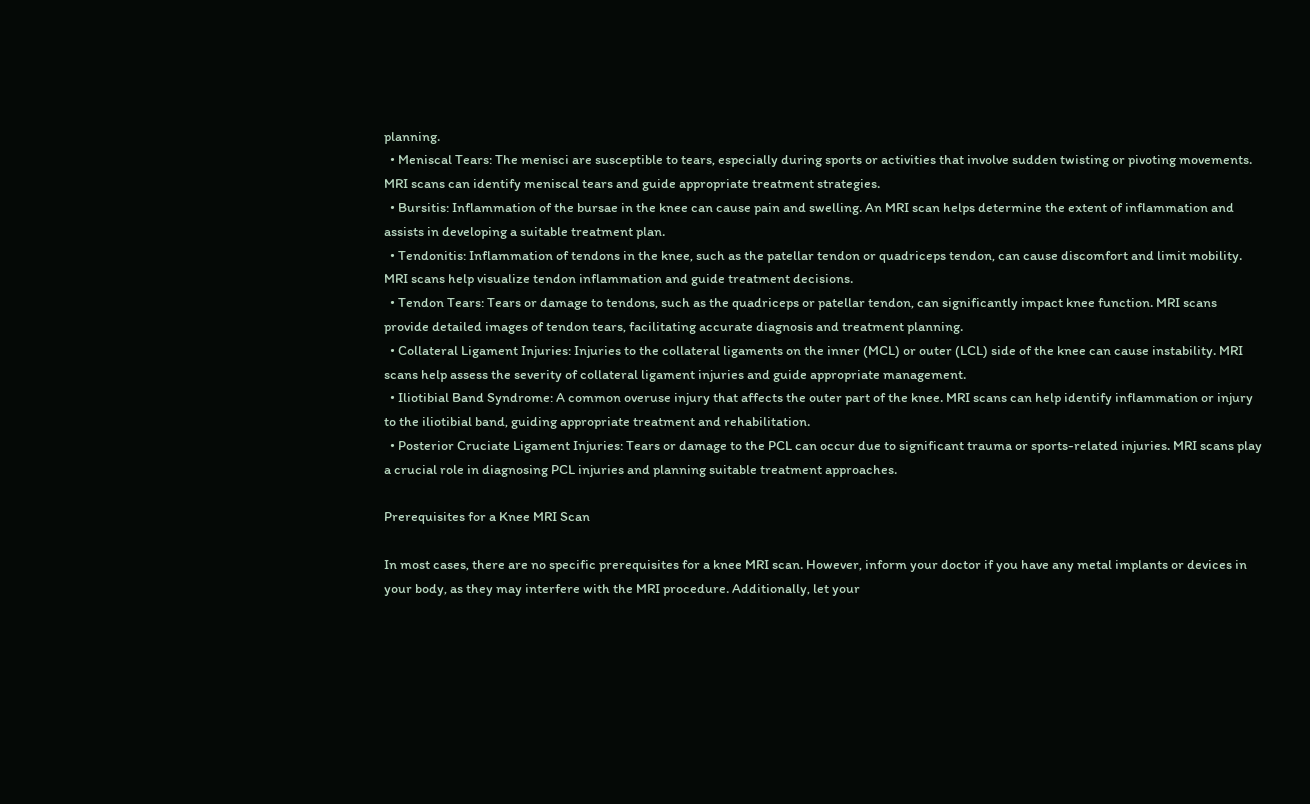planning.
  • Meniscal Tears: The menisci are susceptible to tears, especially during sports or activities that involve sudden twisting or pivoting movements. MRI scans can identify meniscal tears and guide appropriate treatment strategies.
  • Bursitis: Inflammation of the bursae in the knee can cause pain and swelling. An MRI scan helps determine the extent of inflammation and assists in developing a suitable treatment plan.
  • Tendonitis: Inflammation of tendons in the knee, such as the patellar tendon or quadriceps tendon, can cause discomfort and limit mobility. MRI scans help visualize tendon inflammation and guide treatment decisions.
  • Tendon Tears: Tears or damage to tendons, such as the quadriceps or patellar tendon, can significantly impact knee function. MRI scans provide detailed images of tendon tears, facilitating accurate diagnosis and treatment planning.
  • Collateral Ligament Injuries: Injuries to the collateral ligaments on the inner (MCL) or outer (LCL) side of the knee can cause instability. MRI scans help assess the severity of collateral ligament injuries and guide appropriate management.
  • Iliotibial Band Syndrome: A common overuse injury that affects the outer part of the knee. MRI scans can help identify inflammation or injury to the iliotibial band, guiding appropriate treatment and rehabilitation.
  • Posterior Cruciate Ligament Injuries: Tears or damage to the PCL can occur due to significant trauma or sports-related injuries. MRI scans play a crucial role in diagnosing PCL injuries and planning suitable treatment approaches.

Prerequisites for a Knee MRI Scan

In most cases, there are no specific prerequisites for a knee MRI scan. However, inform your doctor if you have any metal implants or devices in your body, as they may interfere with the MRI procedure. Additionally, let your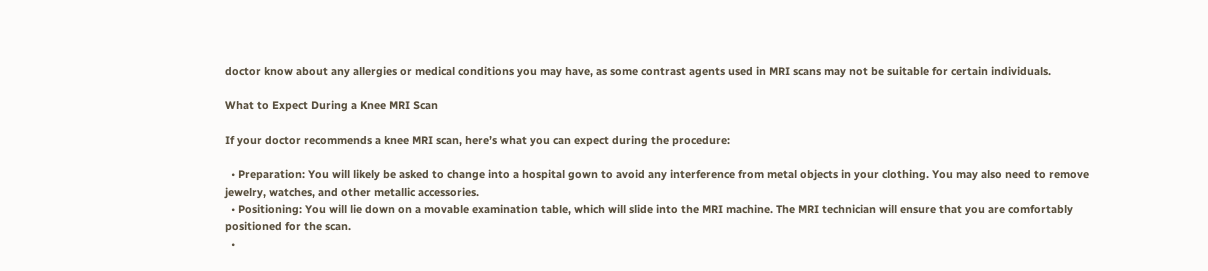doctor know about any allergies or medical conditions you may have, as some contrast agents used in MRI scans may not be suitable for certain individuals.

What to Expect During a Knee MRI Scan

If your doctor recommends a knee MRI scan, here’s what you can expect during the procedure:

  • Preparation: You will likely be asked to change into a hospital gown to avoid any interference from metal objects in your clothing. You may also need to remove jewelry, watches, and other metallic accessories.
  • Positioning: You will lie down on a movable examination table, which will slide into the MRI machine. The MRI technician will ensure that you are comfortably positioned for the scan.
  •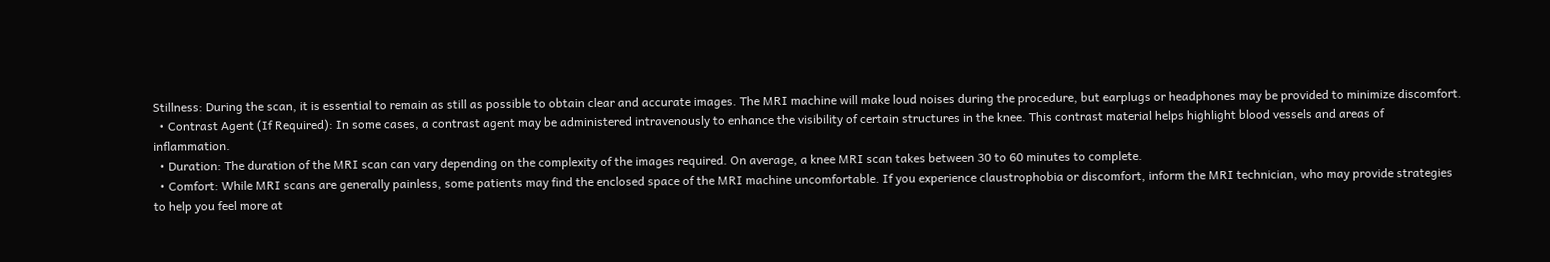Stillness: During the scan, it is essential to remain as still as possible to obtain clear and accurate images. The MRI machine will make loud noises during the procedure, but earplugs or headphones may be provided to minimize discomfort.
  • Contrast Agent (If Required): In some cases, a contrast agent may be administered intravenously to enhance the visibility of certain structures in the knee. This contrast material helps highlight blood vessels and areas of inflammation.
  • Duration: The duration of the MRI scan can vary depending on the complexity of the images required. On average, a knee MRI scan takes between 30 to 60 minutes to complete.
  • Comfort: While MRI scans are generally painless, some patients may find the enclosed space of the MRI machine uncomfortable. If you experience claustrophobia or discomfort, inform the MRI technician, who may provide strategies to help you feel more at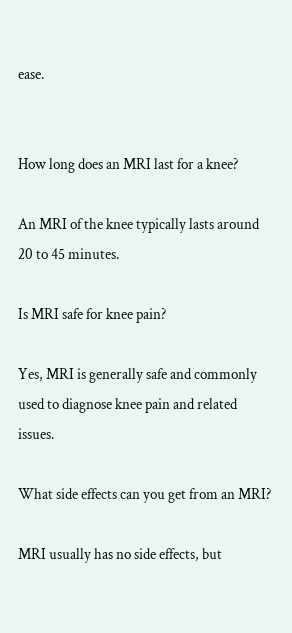ease.


How long does an MRI last for a knee?

An MRI of the knee typically lasts around 20 to 45 minutes.

Is MRI safe for knee pain?

Yes, MRI is generally safe and commonly used to diagnose knee pain and related issues.

What side effects can you get from an MRI?

MRI usually has no side effects, but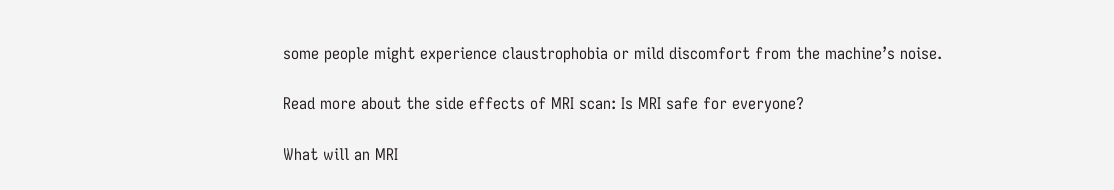some people might experience claustrophobia or mild discomfort from the machine’s noise.

Read more about the side effects of MRI scan: Is MRI safe for everyone?

What will an MRI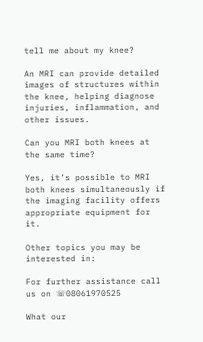tell me about my knee?

An MRI can provide detailed images of structures within the knee, helping diagnose injuries, inflammation, and other issues.

Can you MRI both knees at the same time?

Yes, it’s possible to MRI both knees simultaneously if the imaging facility offers appropriate equipment for it.

Other topics you may be interested in:

For further assistance call us on ☏08061970525

What our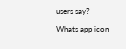users say?

Whats app icon